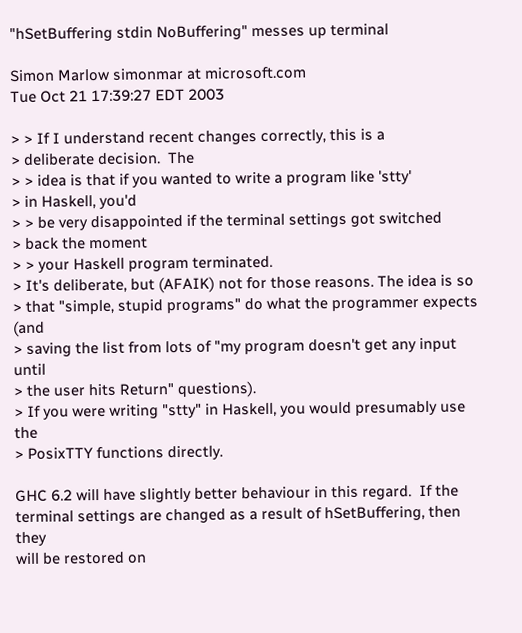"hSetBuffering stdin NoBuffering" messes up terminal

Simon Marlow simonmar at microsoft.com
Tue Oct 21 17:39:27 EDT 2003

> > If I understand recent changes correctly, this is a
> deliberate decision.  The
> > idea is that if you wanted to write a program like 'stty'
> in Haskell, you'd
> > be very disappointed if the terminal settings got switched
> back the moment
> > your Haskell program terminated.
> It's deliberate, but (AFAIK) not for those reasons. The idea is so
> that "simple, stupid programs" do what the programmer expects (and
> saving the list from lots of "my program doesn't get any input until
> the user hits Return" questions).
> If you were writing "stty" in Haskell, you would presumably use the
> PosixTTY functions directly.

GHC 6.2 will have slightly better behaviour in this regard.  If the
terminal settings are changed as a result of hSetBuffering, then they
will be restored on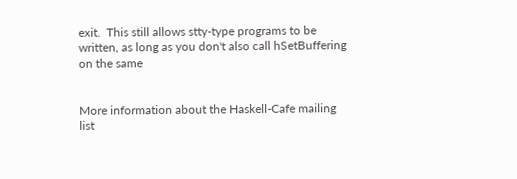exit.  This still allows stty-type programs to be
written, as long as you don't also call hSetBuffering on the same


More information about the Haskell-Cafe mailing list